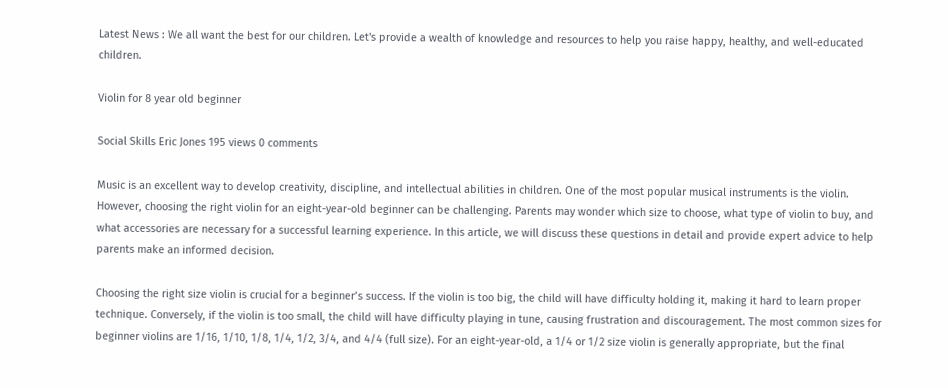Latest News : We all want the best for our children. Let's provide a wealth of knowledge and resources to help you raise happy, healthy, and well-educated children.

Violin for 8 year old beginner

Social Skills Eric Jones 195 views 0 comments

Music is an excellent way to develop creativity, discipline, and intellectual abilities in children. One of the most popular musical instruments is the violin. However, choosing the right violin for an eight-year-old beginner can be challenging. Parents may wonder which size to choose, what type of violin to buy, and what accessories are necessary for a successful learning experience. In this article, we will discuss these questions in detail and provide expert advice to help parents make an informed decision.

Choosing the right size violin is crucial for a beginner’s success. If the violin is too big, the child will have difficulty holding it, making it hard to learn proper technique. Conversely, if the violin is too small, the child will have difficulty playing in tune, causing frustration and discouragement. The most common sizes for beginner violins are 1/16, 1/10, 1/8, 1/4, 1/2, 3/4, and 4/4 (full size). For an eight-year-old, a 1/4 or 1/2 size violin is generally appropriate, but the final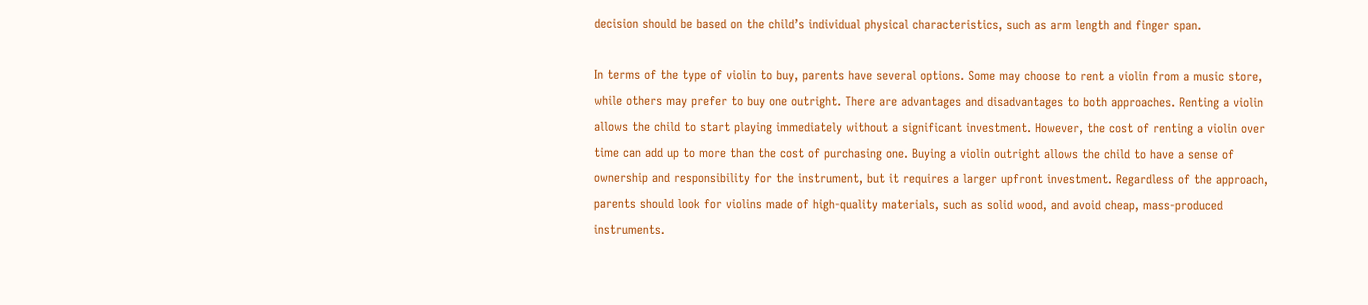decision should be based on the child’s individual physical characteristics, such as arm length and finger span.

In terms of the type of violin to buy, parents have several options. Some may choose to rent a violin from a music store, while others may prefer to buy one outright. There are advantages and disadvantages to both approaches. Renting a violin allows the child to start playing immediately without a significant investment. However, the cost of renting a violin over time can add up to more than the cost of purchasing one. Buying a violin outright allows the child to have a sense of ownership and responsibility for the instrument, but it requires a larger upfront investment. Regardless of the approach, parents should look for violins made of high-quality materials, such as solid wood, and avoid cheap, mass-produced instruments.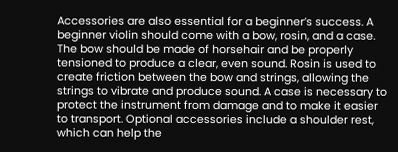Accessories are also essential for a beginner’s success. A beginner violin should come with a bow, rosin, and a case. The bow should be made of horsehair and be properly tensioned to produce a clear, even sound. Rosin is used to create friction between the bow and strings, allowing the strings to vibrate and produce sound. A case is necessary to protect the instrument from damage and to make it easier to transport. Optional accessories include a shoulder rest, which can help the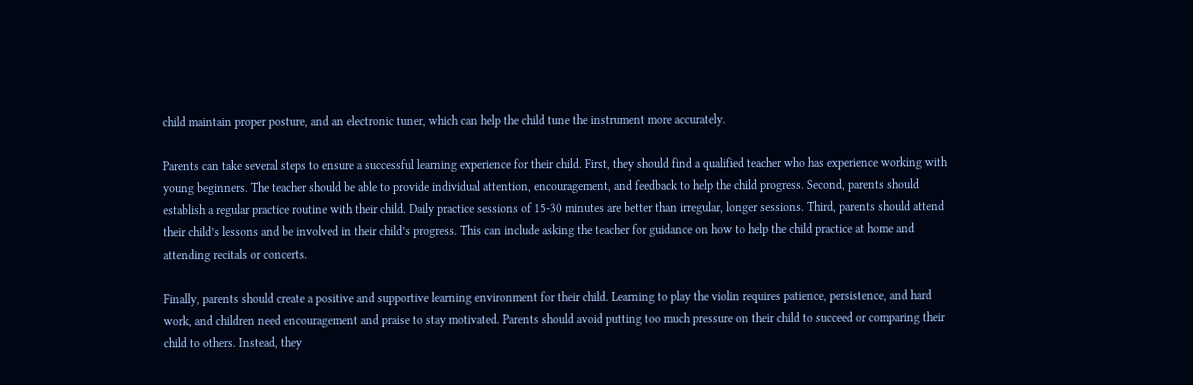child maintain proper posture, and an electronic tuner, which can help the child tune the instrument more accurately.

Parents can take several steps to ensure a successful learning experience for their child. First, they should find a qualified teacher who has experience working with young beginners. The teacher should be able to provide individual attention, encouragement, and feedback to help the child progress. Second, parents should establish a regular practice routine with their child. Daily practice sessions of 15-30 minutes are better than irregular, longer sessions. Third, parents should attend their child’s lessons and be involved in their child’s progress. This can include asking the teacher for guidance on how to help the child practice at home and attending recitals or concerts.

Finally, parents should create a positive and supportive learning environment for their child. Learning to play the violin requires patience, persistence, and hard work, and children need encouragement and praise to stay motivated. Parents should avoid putting too much pressure on their child to succeed or comparing their child to others. Instead, they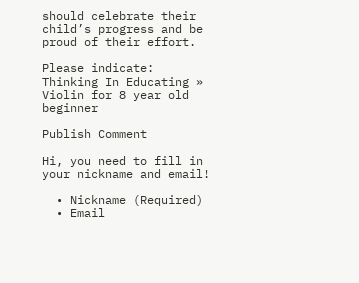should celebrate their child’s progress and be proud of their effort.

Please indicate: Thinking In Educating » Violin for 8 year old beginner

Publish Comment

Hi, you need to fill in your nickname and email!

  • Nickname (Required)
  • Email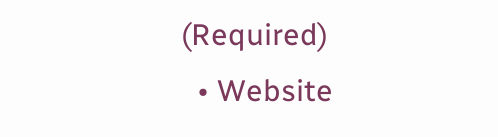(Required)
  • Website